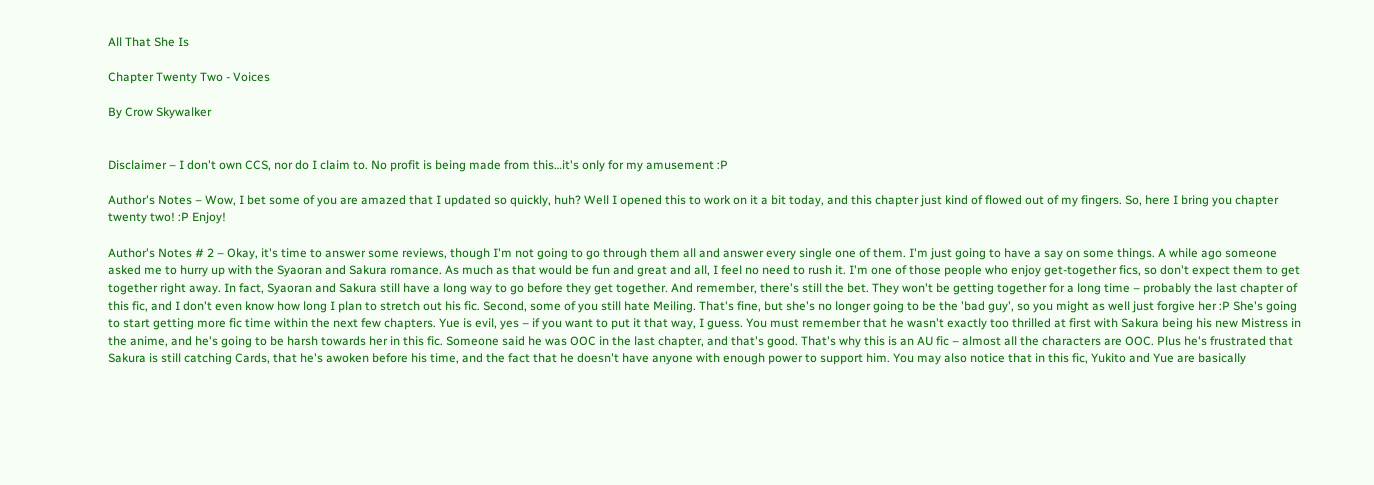All That She Is

Chapter Twenty Two - Voices

By Crow Skywalker


Disclaimer – I don't own CCS, nor do I claim to. No profit is being made from this…it's only for my amusement :P

Author's Notes – Wow, I bet some of you are amazed that I updated so quickly, huh? Well I opened this to work on it a bit today, and this chapter just kind of flowed out of my fingers. So, here I bring you chapter twenty two! :P Enjoy!

Author's Notes # 2 – Okay, it's time to answer some reviews, though I'm not going to go through them all and answer every single one of them. I'm just going to have a say on some things. A while ago someone asked me to hurry up with the Syaoran and Sakura romance. As much as that would be fun and great and all, I feel no need to rush it. I'm one of those people who enjoy get-together fics, so don't expect them to get together right away. In fact, Syaoran and Sakura still have a long way to go before they get together. And remember, there's still the bet. They won't be getting together for a long time – probably the last chapter of this fic, and I don't even know how long I plan to stretch out his fic. Second, some of you still hate Meiling. That's fine, but she's no longer going to be the 'bad guy', so you might as well just forgive her :P She's going to start getting more fic time within the next few chapters. Yue is evil, yes – if you want to put it that way, I guess. You must remember that he wasn't exactly too thrilled at first with Sakura being his new Mistress in the anime, and he's going to be harsh towards her in this fic. Someone said he was OOC in the last chapter, and that's good. That's why this is an AU fic – almost all the characters are OOC. Plus he's frustrated that Sakura is still catching Cards, that he's awoken before his time, and the fact that he doesn't have anyone with enough power to support him. You may also notice that in this fic, Yukito and Yue are basically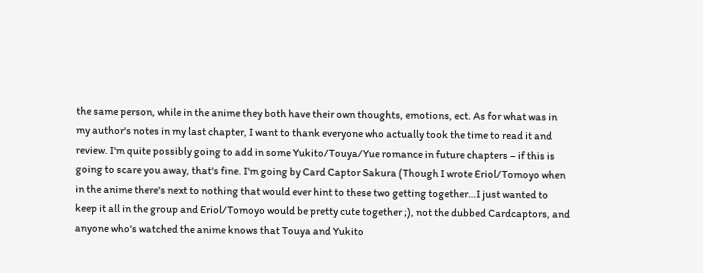the same person, while in the anime they both have their own thoughts, emotions, ect. As for what was in my author's notes in my last chapter, I want to thank everyone who actually took the time to read it and review. I'm quite possibly going to add in some Yukito/Touya/Yue romance in future chapters – if this is going to scare you away, that's fine. I'm going by Card Captor Sakura (Though I wrote Eriol/Tomoyo when in the anime there's next to nothing that would ever hint to these two getting together…I just wanted to keep it all in the group and Eriol/Tomoyo would be pretty cute together ;), not the dubbed Cardcaptors, and anyone who's watched the anime knows that Touya and Yukito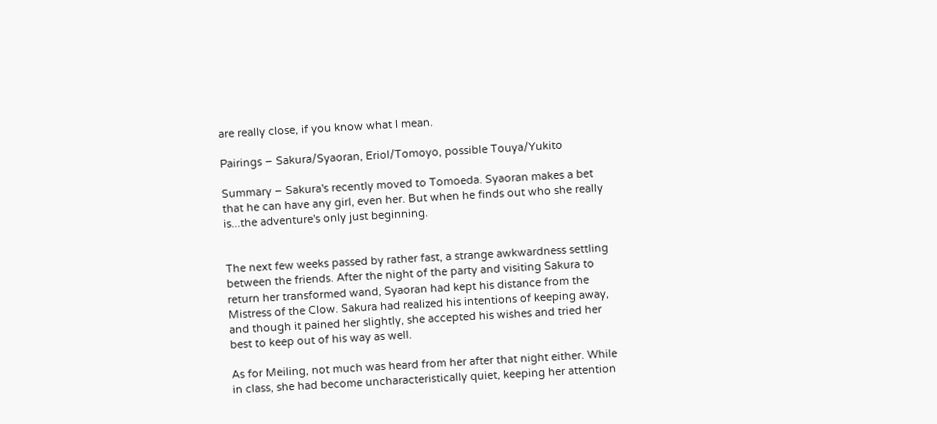are really close, if you know what I mean.

Pairings – Sakura/Syaoran, Eriol/Tomoyo, possible Touya/Yukito

Summary – Sakura's recently moved to Tomoeda. Syaoran makes a bet that he can have any girl, even her. But when he finds out who she really is...the adventure's only just beginning.


The next few weeks passed by rather fast, a strange awkwardness settling between the friends. After the night of the party and visiting Sakura to return her transformed wand, Syaoran had kept his distance from the Mistress of the Clow. Sakura had realized his intentions of keeping away, and though it pained her slightly, she accepted his wishes and tried her best to keep out of his way as well.

As for Meiling, not much was heard from her after that night either. While in class, she had become uncharacteristically quiet, keeping her attention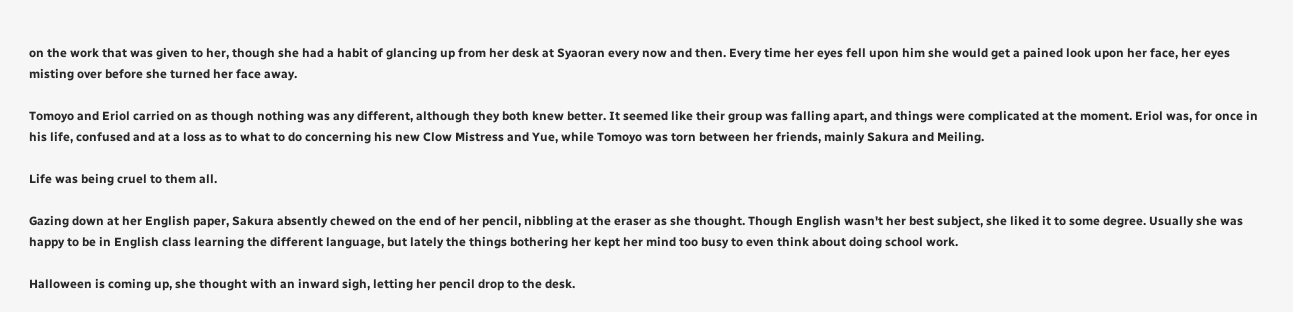on the work that was given to her, though she had a habit of glancing up from her desk at Syaoran every now and then. Every time her eyes fell upon him she would get a pained look upon her face, her eyes misting over before she turned her face away.

Tomoyo and Eriol carried on as though nothing was any different, although they both knew better. It seemed like their group was falling apart, and things were complicated at the moment. Eriol was, for once in his life, confused and at a loss as to what to do concerning his new Clow Mistress and Yue, while Tomoyo was torn between her friends, mainly Sakura and Meiling.

Life was being cruel to them all.

Gazing down at her English paper, Sakura absently chewed on the end of her pencil, nibbling at the eraser as she thought. Though English wasn't her best subject, she liked it to some degree. Usually she was happy to be in English class learning the different language, but lately the things bothering her kept her mind too busy to even think about doing school work.

Halloween is coming up, she thought with an inward sigh, letting her pencil drop to the desk.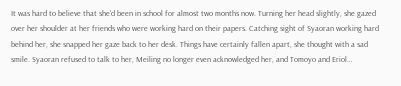It was hard to believe that she'd been in school for almost two months now. Turning her head slightly, she gazed over her shoulder at her friends who were working hard on their papers. Catching sight of Syaoran working hard behind her, she snapped her gaze back to her desk. Things have certainly fallen apart, she thought with a sad smile. Syaoran refused to talk to her, Meiling no longer even acknowledged her, and Tomoyo and Eriol…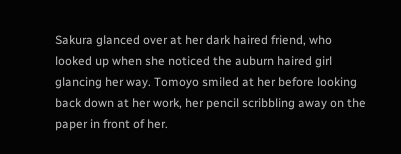Sakura glanced over at her dark haired friend, who looked up when she noticed the auburn haired girl glancing her way. Tomoyo smiled at her before looking back down at her work, her pencil scribbling away on the paper in front of her.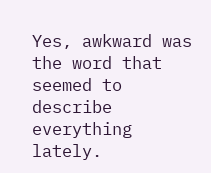Yes, awkward was the word that seemed to describe everything lately.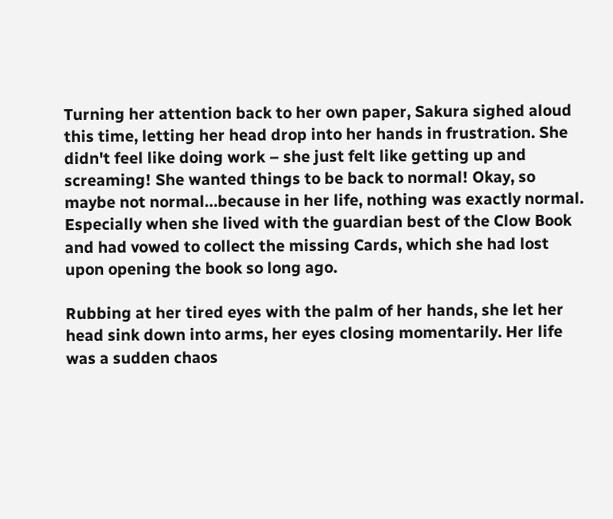Turning her attention back to her own paper, Sakura sighed aloud this time, letting her head drop into her hands in frustration. She didn't feel like doing work – she just felt like getting up and screaming! She wanted things to be back to normal! Okay, so maybe not normal…because in her life, nothing was exactly normal. Especially when she lived with the guardian best of the Clow Book and had vowed to collect the missing Cards, which she had lost upon opening the book so long ago.

Rubbing at her tired eyes with the palm of her hands, she let her head sink down into arms, her eyes closing momentarily. Her life was a sudden chaos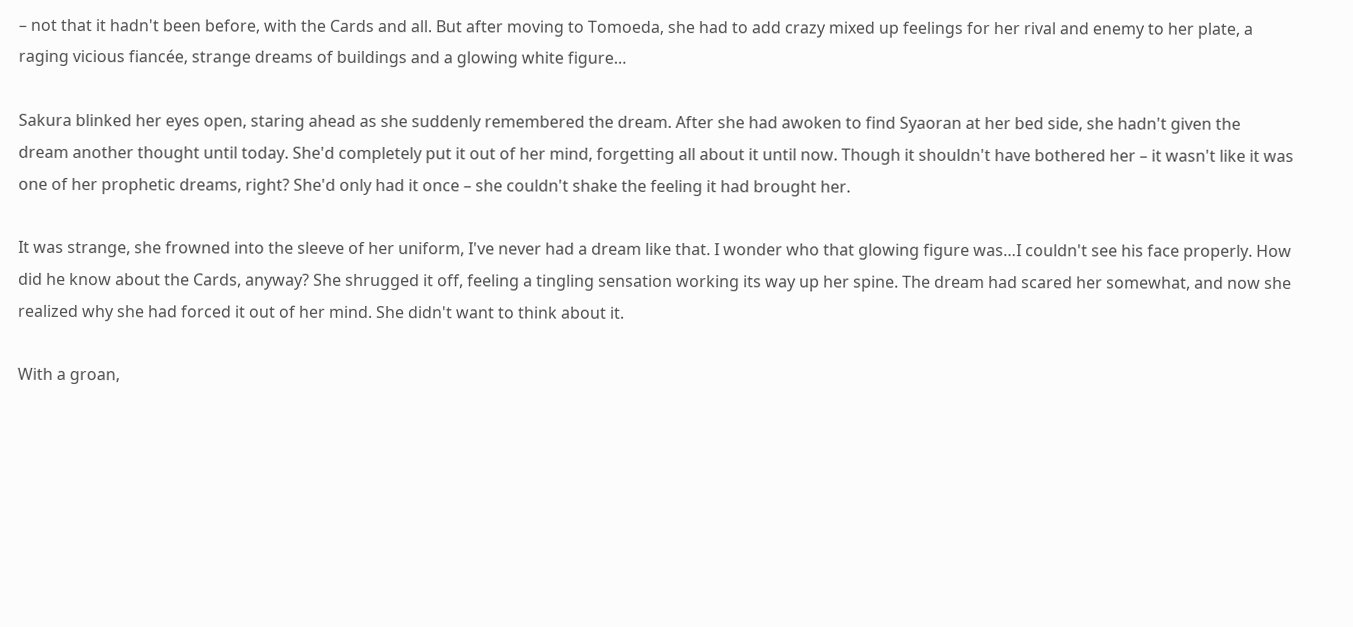– not that it hadn't been before, with the Cards and all. But after moving to Tomoeda, she had to add crazy mixed up feelings for her rival and enemy to her plate, a raging vicious fiancée, strange dreams of buildings and a glowing white figure…

Sakura blinked her eyes open, staring ahead as she suddenly remembered the dream. After she had awoken to find Syaoran at her bed side, she hadn't given the dream another thought until today. She'd completely put it out of her mind, forgetting all about it until now. Though it shouldn't have bothered her – it wasn't like it was one of her prophetic dreams, right? She'd only had it once – she couldn't shake the feeling it had brought her.

It was strange, she frowned into the sleeve of her uniform, I've never had a dream like that. I wonder who that glowing figure was…I couldn't see his face properly. How did he know about the Cards, anyway? She shrugged it off, feeling a tingling sensation working its way up her spine. The dream had scared her somewhat, and now she realized why she had forced it out of her mind. She didn't want to think about it.

With a groan,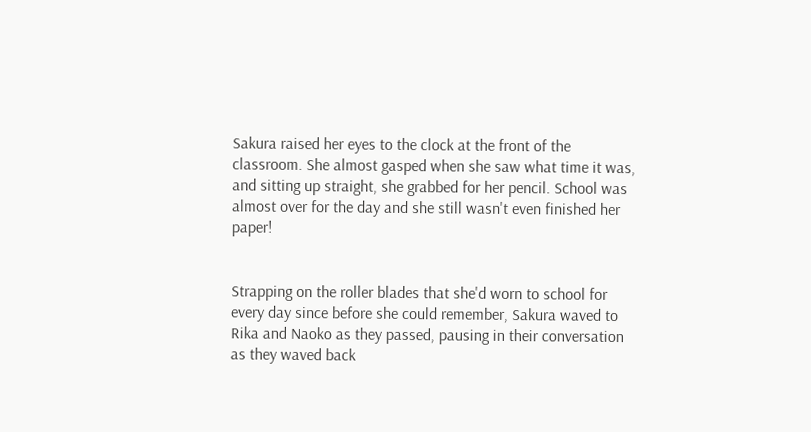Sakura raised her eyes to the clock at the front of the classroom. She almost gasped when she saw what time it was, and sitting up straight, she grabbed for her pencil. School was almost over for the day and she still wasn't even finished her paper!


Strapping on the roller blades that she'd worn to school for every day since before she could remember, Sakura waved to Rika and Naoko as they passed, pausing in their conversation as they waved back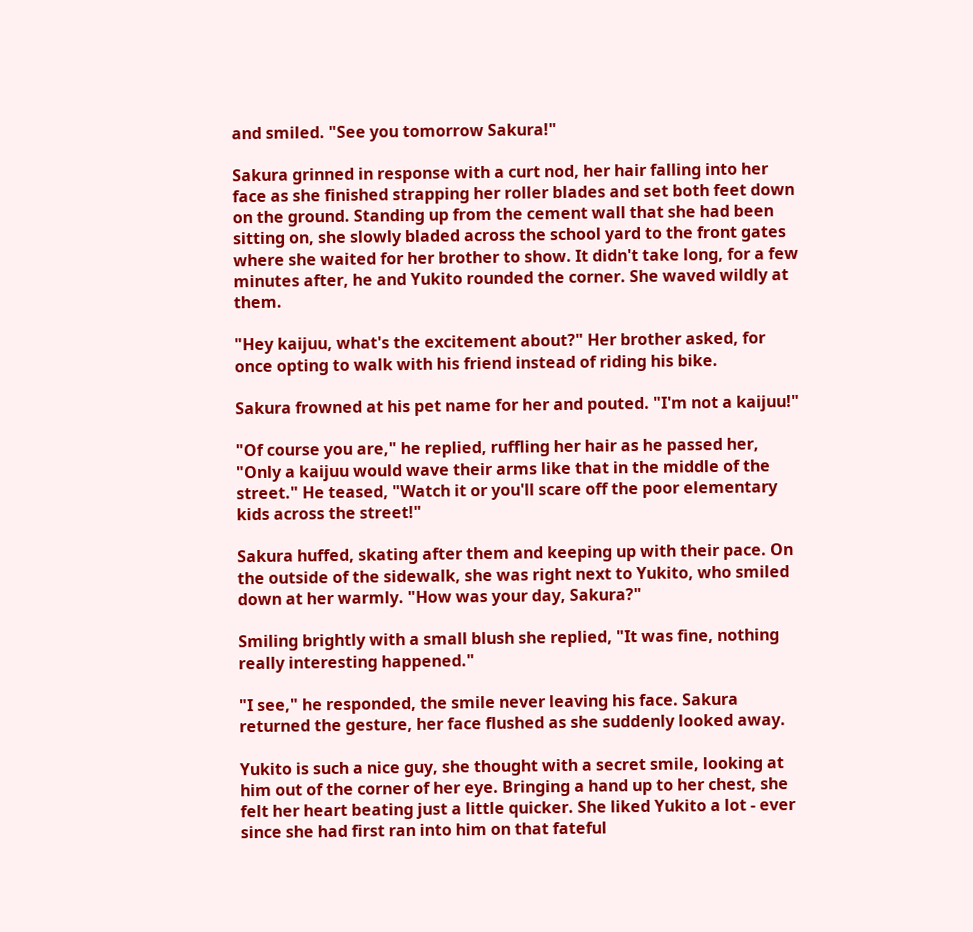and smiled. "See you tomorrow Sakura!"

Sakura grinned in response with a curt nod, her hair falling into her face as she finished strapping her roller blades and set both feet down on the ground. Standing up from the cement wall that she had been sitting on, she slowly bladed across the school yard to the front gates where she waited for her brother to show. It didn't take long, for a few minutes after, he and Yukito rounded the corner. She waved wildly at them.

"Hey kaijuu, what's the excitement about?" Her brother asked, for once opting to walk with his friend instead of riding his bike.

Sakura frowned at his pet name for her and pouted. "I'm not a kaijuu!"

"Of course you are," he replied, ruffling her hair as he passed her, "Only a kaijuu would wave their arms like that in the middle of the street." He teased, "Watch it or you'll scare off the poor elementary kids across the street!"

Sakura huffed, skating after them and keeping up with their pace. On the outside of the sidewalk, she was right next to Yukito, who smiled down at her warmly. "How was your day, Sakura?"

Smiling brightly with a small blush she replied, "It was fine, nothing really interesting happened."

"I see," he responded, the smile never leaving his face. Sakura returned the gesture, her face flushed as she suddenly looked away.

Yukito is such a nice guy, she thought with a secret smile, looking at him out of the corner of her eye. Bringing a hand up to her chest, she felt her heart beating just a little quicker. She liked Yukito a lot - ever since she had first ran into him on that fateful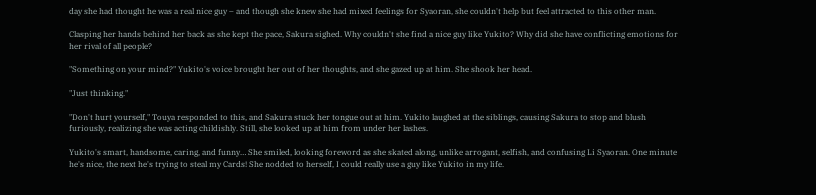day she had thought he was a real nice guy – and though she knew she had mixed feelings for Syaoran, she couldn't help but feel attracted to this other man.

Clasping her hands behind her back as she kept the pace, Sakura sighed. Why couldn't she find a nice guy like Yukito? Why did she have conflicting emotions for her rival of all people?

"Something on your mind?" Yukito's voice brought her out of her thoughts, and she gazed up at him. She shook her head.

"Just thinking."

"Don't hurt yourself," Touya responded to this, and Sakura stuck her tongue out at him. Yukito laughed at the siblings, causing Sakura to stop and blush furiously, realizing she was acting childishly. Still, she looked up at him from under her lashes.

Yukito's smart, handsome, caring, and funny… She smiled, looking foreword as she skated along, unlike arrogant, selfish, and confusing Li Syaoran. One minute he's nice, the next he's trying to steal my Cards! She nodded to herself, I could really use a guy like Yukito in my life.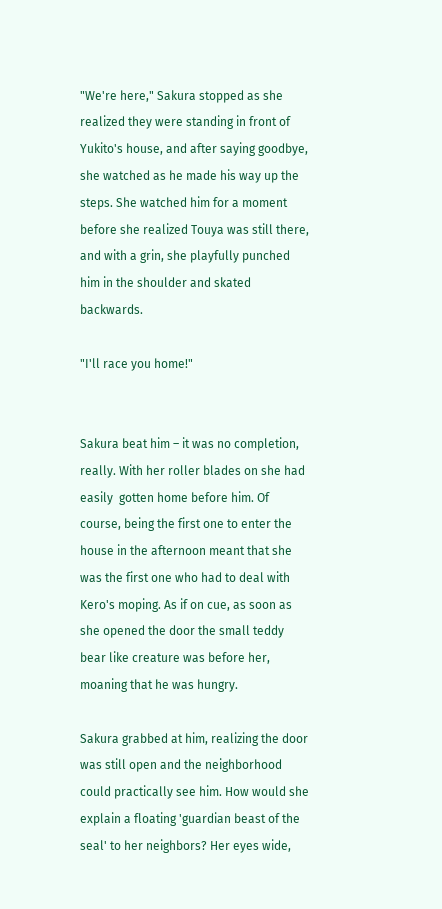"We're here," Sakura stopped as she realized they were standing in front of Yukito's house, and after saying goodbye, she watched as he made his way up the steps. She watched him for a moment before she realized Touya was still there, and with a grin, she playfully punched him in the shoulder and skated backwards.

"I'll race you home!"


Sakura beat him – it was no completion, really. With her roller blades on she had easily  gotten home before him. Of course, being the first one to enter the house in the afternoon meant that she was the first one who had to deal with Kero's moping. As if on cue, as soon as she opened the door the small teddy bear like creature was before her, moaning that he was hungry.

Sakura grabbed at him, realizing the door was still open and the neighborhood could practically see him. How would she explain a floating 'guardian beast of the seal' to her neighbors? Her eyes wide,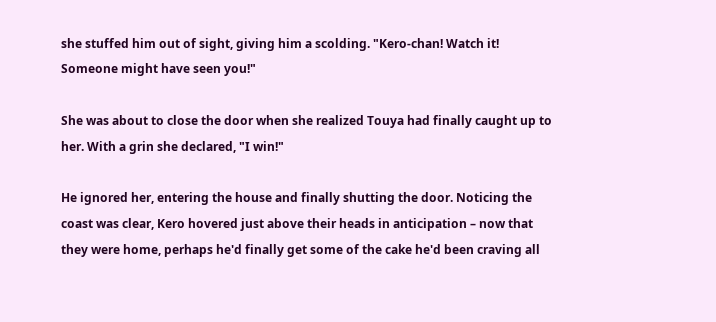she stuffed him out of sight, giving him a scolding. "Kero-chan! Watch it! Someone might have seen you!"

She was about to close the door when she realized Touya had finally caught up to her. With a grin she declared, "I win!"

He ignored her, entering the house and finally shutting the door. Noticing the coast was clear, Kero hovered just above their heads in anticipation – now that they were home, perhaps he'd finally get some of the cake he'd been craving all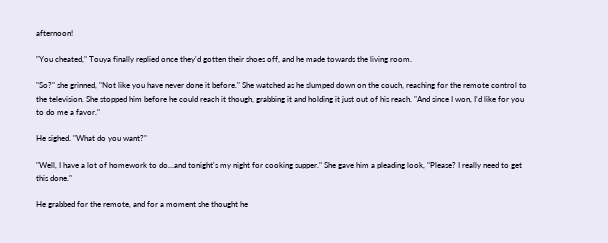afternoon!

"You cheated," Touya finally replied once they'd gotten their shoes off, and he made towards the living room.

"So?" she grinned, "Not like you have never done it before." She watched as he slumped down on the couch, reaching for the remote control to the television. She stopped him before he could reach it though, grabbing it and holding it just out of his reach. "And since I won, I'd like for you to do me a favor."

He sighed. "What do you want?"

"Well, I have a lot of homework to do…and tonight's my night for cooking supper." She gave him a pleading look, "Please? I really need to get this done."

He grabbed for the remote, and for a moment she thought he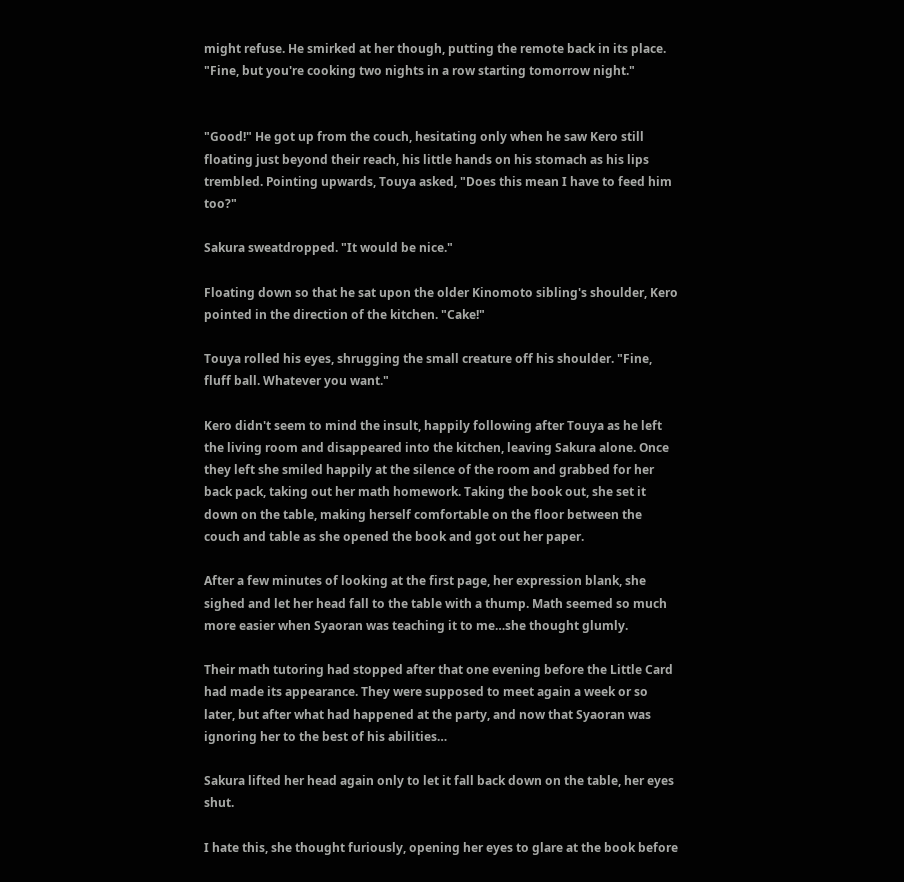might refuse. He smirked at her though, putting the remote back in its place. "Fine, but you're cooking two nights in a row starting tomorrow night."


"Good!" He got up from the couch, hesitating only when he saw Kero still floating just beyond their reach, his little hands on his stomach as his lips trembled. Pointing upwards, Touya asked, "Does this mean I have to feed him too?"

Sakura sweatdropped. "It would be nice."

Floating down so that he sat upon the older Kinomoto sibling's shoulder, Kero pointed in the direction of the kitchen. "Cake!"

Touya rolled his eyes, shrugging the small creature off his shoulder. "Fine, fluff ball. Whatever you want."

Kero didn't seem to mind the insult, happily following after Touya as he left the living room and disappeared into the kitchen, leaving Sakura alone. Once they left she smiled happily at the silence of the room and grabbed for her back pack, taking out her math homework. Taking the book out, she set it down on the table, making herself comfortable on the floor between the couch and table as she opened the book and got out her paper.

After a few minutes of looking at the first page, her expression blank, she sighed and let her head fall to the table with a thump. Math seemed so much more easier when Syaoran was teaching it to me…she thought glumly.

Their math tutoring had stopped after that one evening before the Little Card had made its appearance. They were supposed to meet again a week or so later, but after what had happened at the party, and now that Syaoran was ignoring her to the best of his abilities…

Sakura lifted her head again only to let it fall back down on the table, her eyes shut.

I hate this, she thought furiously, opening her eyes to glare at the book before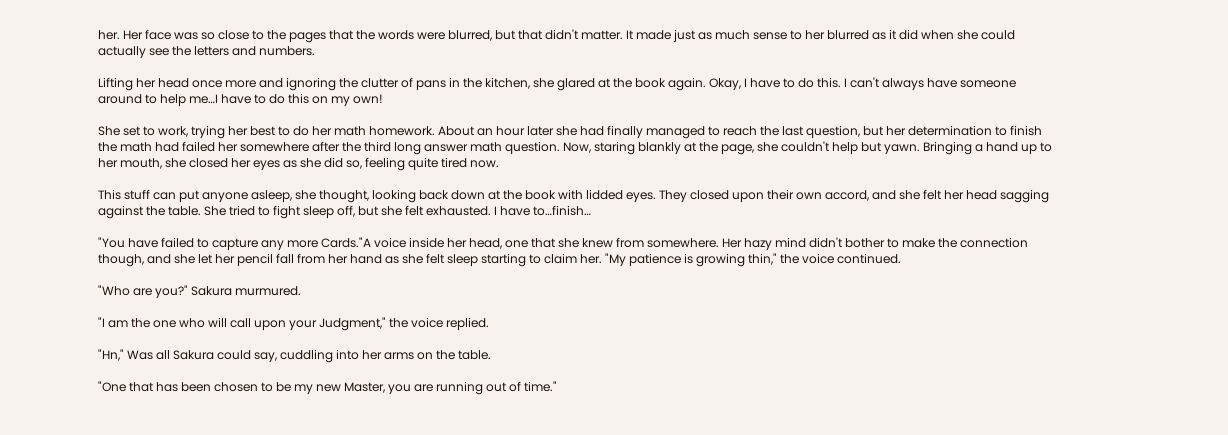her. Her face was so close to the pages that the words were blurred, but that didn't matter. It made just as much sense to her blurred as it did when she could actually see the letters and numbers.

Lifting her head once more and ignoring the clutter of pans in the kitchen, she glared at the book again. Okay, I have to do this. I can't always have someone around to help me…I have to do this on my own!

She set to work, trying her best to do her math homework. About an hour later she had finally managed to reach the last question, but her determination to finish the math had failed her somewhere after the third long answer math question. Now, staring blankly at the page, she couldn't help but yawn. Bringing a hand up to her mouth, she closed her eyes as she did so, feeling quite tired now.

This stuff can put anyone asleep, she thought, looking back down at the book with lidded eyes. They closed upon their own accord, and she felt her head sagging against the table. She tried to fight sleep off, but she felt exhausted. I have to…finish…

"You have failed to capture any more Cards."A voice inside her head, one that she knew from somewhere. Her hazy mind didn't bother to make the connection though, and she let her pencil fall from her hand as she felt sleep starting to claim her. "My patience is growing thin," the voice continued.

"Who are you?" Sakura murmured.

"I am the one who will call upon your Judgment," the voice replied.

"Hn," Was all Sakura could say, cuddling into her arms on the table.

"One that has been chosen to be my new Master, you are running out of time."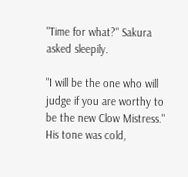"Time for what?" Sakura asked sleepily.

"I will be the one who will judge if you are worthy to be the new Clow Mistress." His tone was cold,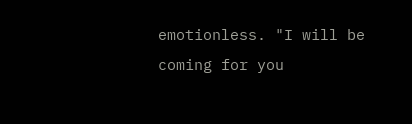emotionless. "I will be coming for you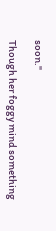soon."

Though her foggy mind something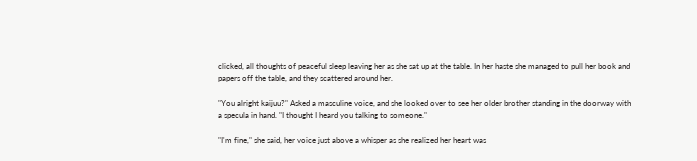clicked, all thoughts of peaceful sleep leaving her as she sat up at the table. In her haste she managed to pull her book and papers off the table, and they scattered around her.

"You alright kaijuu?" Asked a masculine voice, and she looked over to see her older brother standing in the doorway with a specula in hand. "I thought I heard you talking to someone."

"I'm fine," she said, her voice just above a whisper as she realized her heart was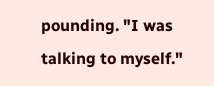pounding. "I was talking to myself."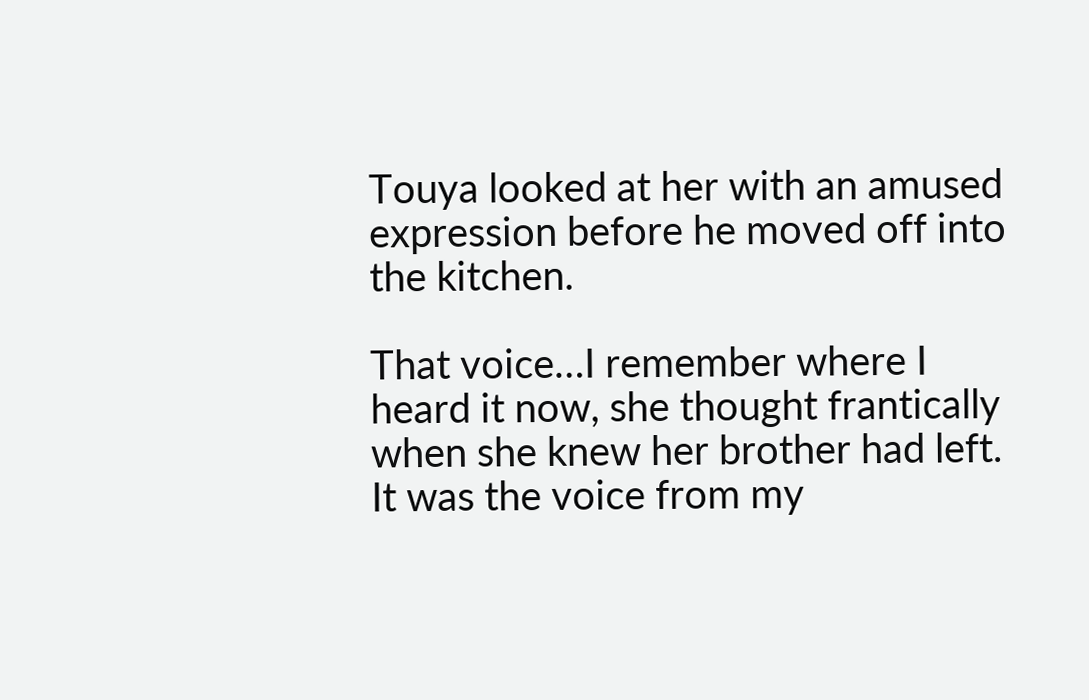Touya looked at her with an amused expression before he moved off into the kitchen.

That voice…I remember where I heard it now, she thought frantically when she knew her brother had left. It was the voice from my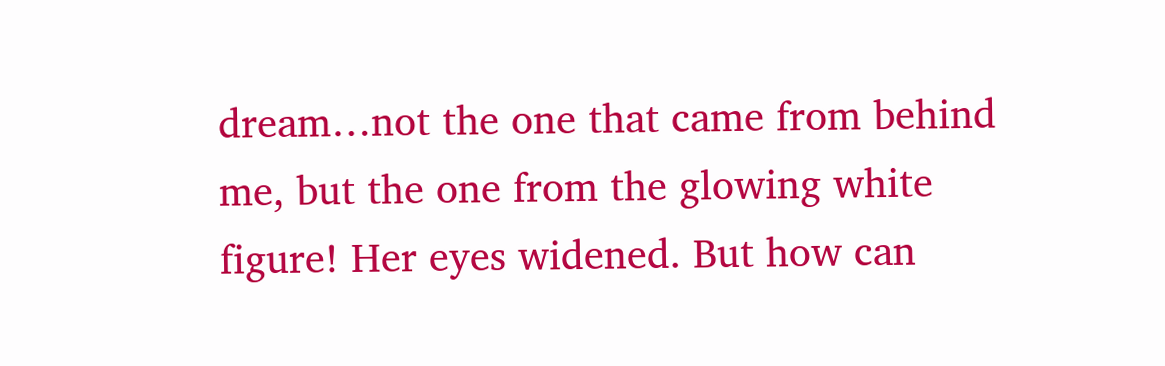dream…not the one that came from behind me, but the one from the glowing white figure! Her eyes widened. But how can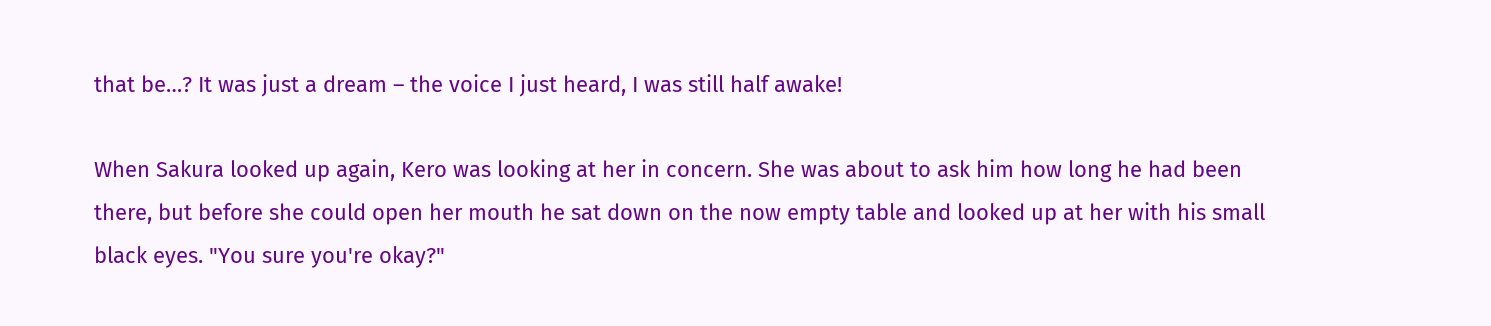that be…? It was just a dream – the voice I just heard, I was still half awake!

When Sakura looked up again, Kero was looking at her in concern. She was about to ask him how long he had been there, but before she could open her mouth he sat down on the now empty table and looked up at her with his small black eyes. "You sure you're okay?"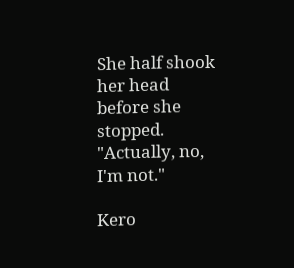She half shook her head before she stopped. "Actually, no, I'm not."

Kero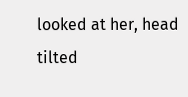looked at her, head tilted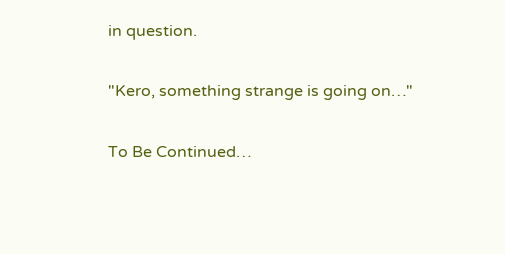in question.

"Kero, something strange is going on…"

To Be Continued…